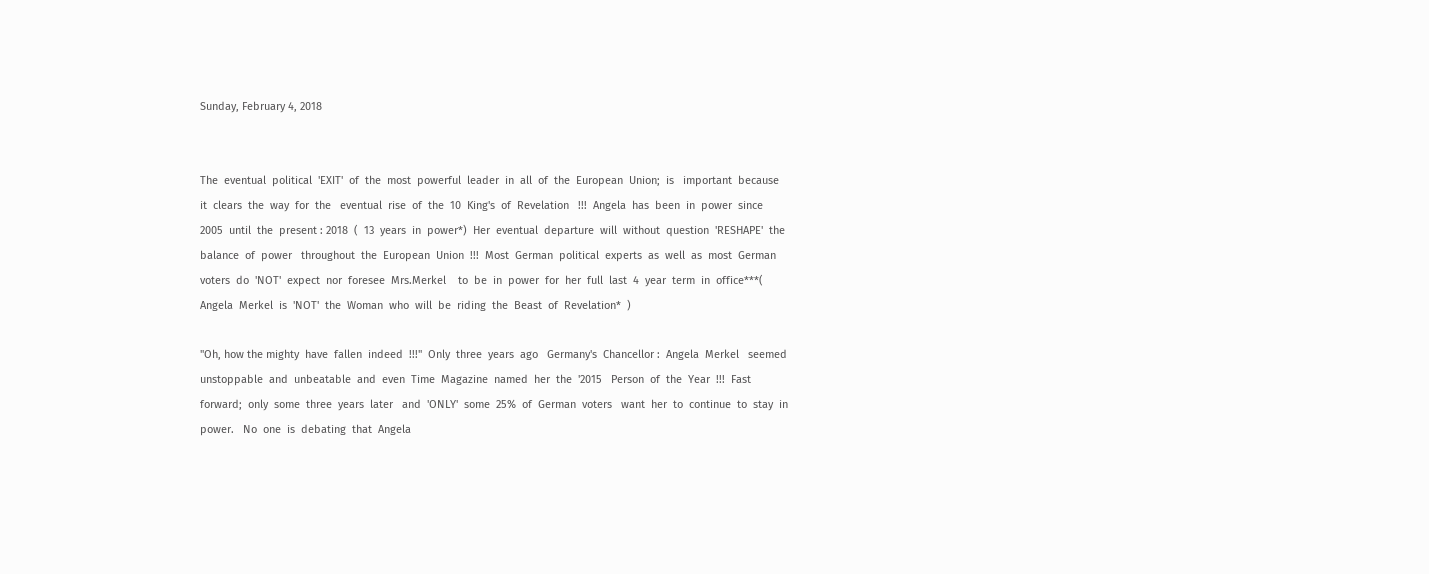Sunday, February 4, 2018


The  eventual  political  'EXIT'  of  the  most  powerful  leader  in  all  of  the  European  Union;  is   important  because   it  clears  the  way  for  the   eventual  rise  of  the  10  King's  of  Revelation   !!!  Angela  has  been  in  power  since  2005  until  the  present : 2018  (  13  years  in  power*)  Her  eventual  departure  will  without  question  'RESHAPE'  the  balance  of  power   throughout  the  European  Union  !!!  Most  German  political  experts  as  well  as  most  German  voters  do  'NOT'  expect  nor  foresee  Mrs.Merkel    to  be  in  power  for  her  full  last  4  year  term  in  office***(  Angela  Merkel  is  'NOT'  the  Woman  who  will  be  riding  the  Beast  of  Revelation*  )

"Oh, how the mighty  have  fallen  indeed  !!!"  Only  three  years  ago   Germany's  Chancellor :  Angela  Merkel   seemed  unstoppable  and  unbeatable  and  even  Time  Magazine  named  her  the  '2015   Person  of  the  Year  !!!  Fast  forward;  only  some  three  years  later   and  'ONLY'  some  25%  of  German  voters   want  her  to  continue  to  stay  in  power.   No  one  is  debating  that  Angela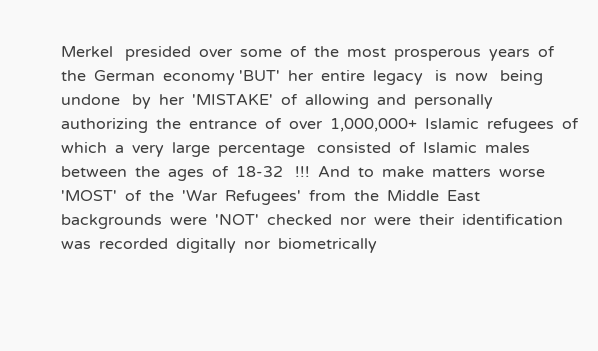Merkel   presided  over  some  of  the  most  prosperous  years  of  the  German  economy 'BUT'  her  entire  legacy   is  now   being  undone   by  her  'MISTAKE'  of  allowing  and  personally   authorizing  the  entrance  of  over  1,000,000+  Islamic  refugees  of  which  a  very  large  percentage   consisted  of  Islamic  males  between  the  ages  of  18-32   !!!  And  to  make  matters  worse   'MOST'  of  the  'War  Refugees'  from  the  Middle  East   backgrounds  were  'NOT'  checked  nor  were  their  identification  was  recorded  digitally  nor  biometrically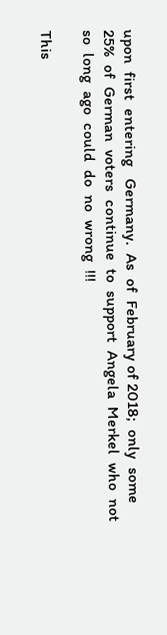upon  first  entering   Germany.  As  of  February of 2018;  only  some  25%  of  German  voters  continue  to  support  Angela  Merkel  who  not  so  long  ago  could  do  no  wrong  !!!

This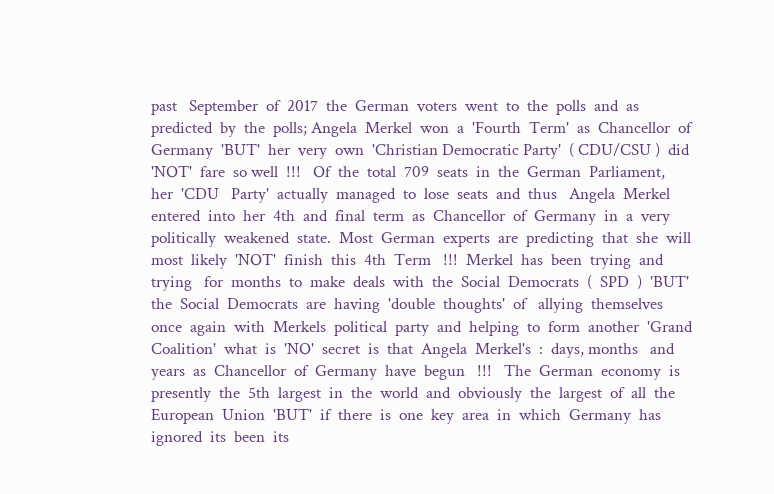past   September  of  2017  the  German  voters  went  to  the  polls  and  as  predicted  by  the  polls; Angela  Merkel  won  a  'Fourth  Term'  as  Chancellor  of  Germany  'BUT'  her  very  own  'Christian Democratic Party'  ( CDU/CSU )  did  'NOT'  fare  so well  !!!   Of  the  total  709  seats  in  the  German  Parliament,   her  'CDU   Party'  actually  managed  to  lose  seats  and  thus   Angela  Merkel  entered  into  her  4th  and  final  term  as  Chancellor  of  Germany  in  a  very  politically  weakened  state.  Most  German  experts  are  predicting  that  she  will  most  likely  'NOT'  finish  this  4th  Term   !!!  Merkel  has  been  trying  and  trying   for  months  to  make  deals  with  the  Social  Democrats  (  SPD  )  'BUT'  the  Social  Democrats  are  having  'double  thoughts'  of   allying  themselves  once  again  with  Merkels  political  party  and  helping  to  form  another  'Grand  Coalition'  what  is  'NO'  secret  is  that  Angela  Merkel's  :  days, months   and  years  as  Chancellor  of  Germany  have  begun   !!!   The  German  economy  is  presently  the  5th  largest  in  the  world  and  obviously  the  largest  of  all  the  European  Union  'BUT'  if  there  is  one  key  area  in  which  Germany  has  ignored  its  been  its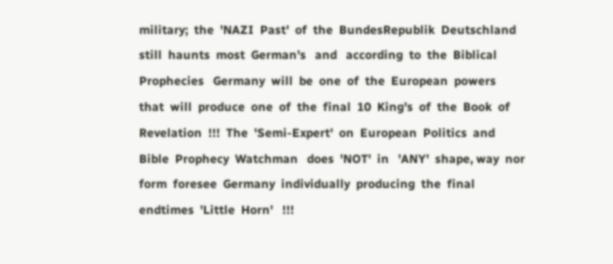military;  the  'NAZI  Past'  of  the  BundesRepublik  Deutschland  still  haunts  most  German's   and   according  to  the  Biblical  Prophecies   Germany  will  be  one  of  the  European  powers   that  will  produce  one  of  the  final  10  King's  of  the  Book  of  Revelation  !!!  The  'Semi-Expert'  on  European  Politics  and  Bible  Prophecy  Watchman   does  'NOT'  in   'ANY'  shape, way  nor  form  foresee  Germany  individually  producing  the  final  endtimes  'Little  Horn'   !!!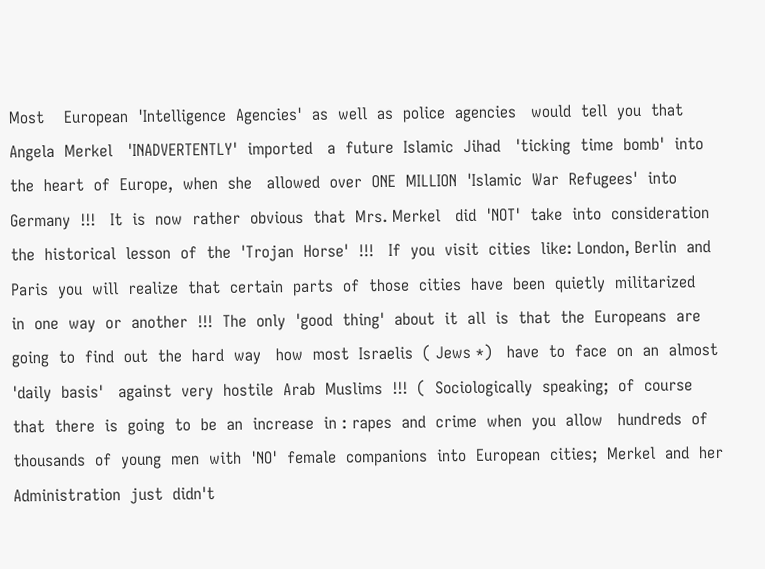Most    European  'Intelligence  Agencies'  as  well  as  police  agencies   would  tell  you  that  Angela  Merkel   'INADVERTENTLY'  imported   a  future  Islamic  Jihad   'ticking  time  bomb'  into  the  heart  of  Europe,  when  she   allowed  over  ONE  MILLION  'Islamic  War  Refugees'  into  Germany  !!!   It  is  now  rather  obvious  that  Mrs. Merkel   did  'NOT'  take  into  consideration   the  historical  lesson  of  the  'Trojan  Horse'  !!!   If  you  visit  cities  like: London, Berlin  and  Paris  you  will  realize  that  certain  parts  of  those  cities  have  been  quietly  militarized     in  one  way  or  another  !!!  The  only  'good  thing'  about  it  all  is  that  the  Europeans  are  going  to  find  out  the  hard  way   how  most  Israelis  ( Jews *)   have  to  face  on  an  almost   'daily  basis'   against  very  hostile  Arab  Muslims  !!!  (  Sociologically  speaking;  of  course  that  there  is  going  to  be  an  increase  in : rapes  and  crime  when  you  allow   hundreds  of  thousands  of  young  men  with  'NO'  female  companions  into  European  cities;  Merkel  and  her  Administration  just  didn't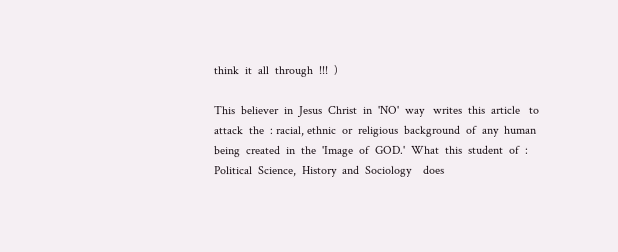think  it  all  through  !!!  )

This  believer  in  Jesus  Christ  in  'NO'  way   writes  this  article   to  attack  the  : racial, ethnic  or  religious  background  of  any  human  being  created  in  the  'Image  of  GOD.'  What  this  student  of  : Political  Science,  History  and  Sociology    does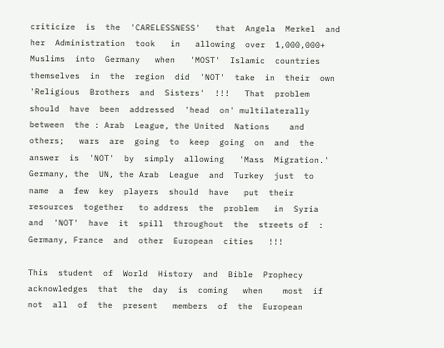criticize  is  the  'CARELESSNESS'   that  Angela  Merkel  and  her  Administration  took   in   allowing  over  1,000,000+  Muslims  into  Germany   when   'MOST'  Islamic  countries  themselves  in  the  region  did  'NOT'  take  in  their  own  'Religious  Brothers  and  Sisters'  !!!   That  problem  should  have  been  addressed  'head  on' multilaterally  between  the : Arab  League, the United  Nations    and  others;   wars  are  going  to  keep  going  on  and  the  answer  is  'NOT'  by  simply  allowing   'Mass  Migration.'  Germany, the  UN, the Arab  League  and  Turkey  just  to  name  a  few  key  players  should  have   put  their  resources  together   to address  the  problem   in  Syria   and  'NOT'  have  it  spill  throughout  the  streets of  :  Germany, France  and  other  European  cities   !!!

This  student  of  World  History  and  Bible  Prophecy   acknowledges  that  the  day  is  coming   when    most  if  not  all  of  the  present   members  of  the  European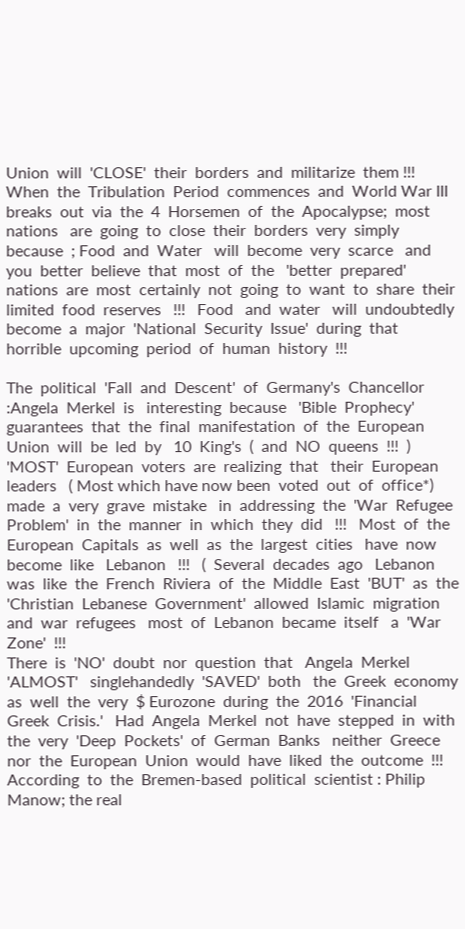Union  will  'CLOSE'  their  borders  and  militarize  them !!!   When  the  Tribulation  Period  commences  and  World War III  breaks  out  via  the  4  Horsemen  of  the  Apocalypse;  most  nations   are  going  to  close  their  borders  very  simply  because  ; Food  and  Water   will  become  very  scarce   and  you  better  believe  that  most  of  the   'better  prepared'   nations  are  most  certainly  not  going  to  want  to  share  their  limited  food  reserves   !!!   Food   and  water   will  undoubtedly   become  a  major  'National  Security  Issue'  during  that   horrible  upcoming  period  of  human  history  !!!

The  political  'Fall  and  Descent'  of  Germany's  Chancellor  :Angela  Merkel  is   interesting  because   'Bible  Prophecy'   guarantees  that  the  final  manifestation  of  the  European  Union  will  be  led  by   10  King's  (  and  NO  queens  !!!  )  'MOST'  European  voters  are  realizing  that   their  European  leaders   ( Most which have now been  voted  out  of  office*) made  a  very  grave  mistake   in  addressing  the  'War  Refugee   Problem'  in  the  manner  in  which  they  did   !!!   Most  of  the  European  Capitals  as  well  as  the  largest  cities   have  now  become  like   Lebanon   !!!   (  Several  decades  ago   Lebanon  was  like  the  French  Riviera  of  the  Middle  East  'BUT'  as  the  'Christian  Lebanese  Government'  allowed  Islamic  migration  and  war  refugees   most  of  Lebanon  became  itself   a  'War  Zone'  !!!
There  is  'NO'  doubt  nor  question  that   Angela  Merkel  'ALMOST'   singlehandedly  'SAVED'  both   the  Greek  economy  as  well  the  very  $ Eurozone  during  the  2016  'Financial  Greek  Crisis.'   Had  Angela  Merkel  not  have  stepped  in  with  the  very  'Deep  Pockets'  of  German  Banks   neither  Greece  nor  the  European  Union  would  have  liked  the  outcome  !!!   According  to  the  Bremen-based  political  scientist : Philip  Manow; the real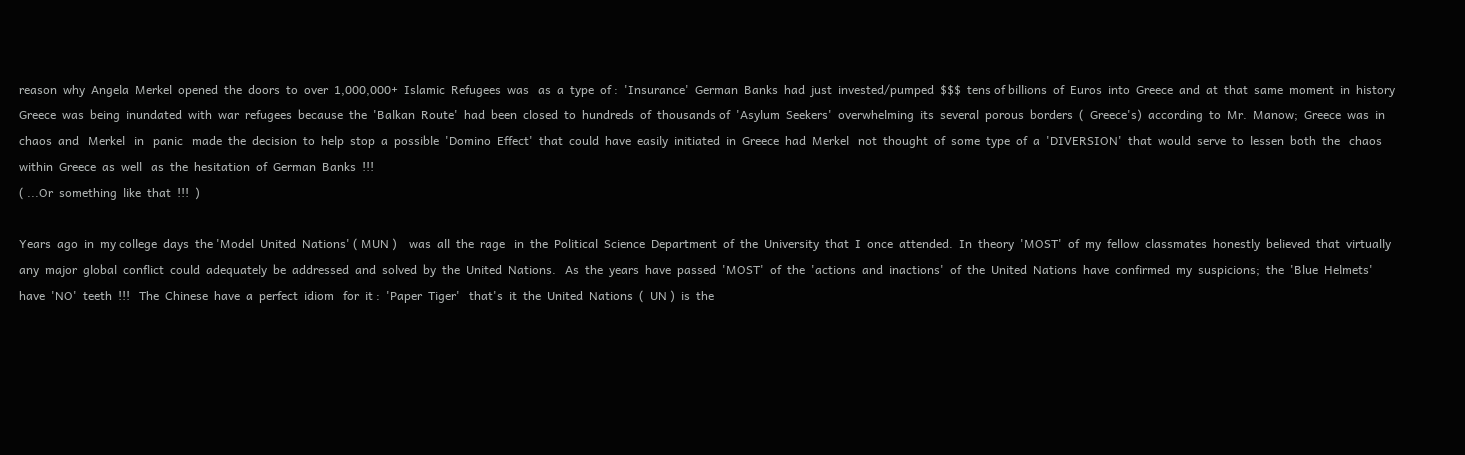reason  why  Angela  Merkel  opened  the  doors  to  over  1,000,000+  Islamic  Refugees  was   as  a  type  of :  'Insurance'  German  Banks  had  just  invested/pumped  $$$  tens of billions  of  Euros  into  Greece  and  at  that  same  moment  in  history  Greece  was  being  inundated  with  war  refugees  because  the  'Balkan  Route'  had  been  closed  to  hundreds  of  thousands of  'Asylum  Seekers'  overwhelming  its  several  porous  borders  (  Greece's)  according  to  Mr.  Manow;  Greece  was  in  chaos  and   Merkel   in   panic   made  the  decision  to  help  stop  a  possible  'Domino  Effect'  that  could  have  easily  initiated  in  Greece  had  Merkel   not  thought  of  some  type  of  a  'DIVERSION'  that  would  serve  to  lessen  both  the   chaos  within  Greece  as  well   as  the  hesitation  of  German  Banks  !!!
( ...Or  something  like  that  !!!  )

Years  ago  in  my college  days  the 'Model  United  Nations' ( MUN )    was  all  the  rage   in  the  Political  Science  Department  of  the  University  that  I  once  attended.  In  theory  'MOST'  of  my  fellow  classmates  honestly  believed  that  virtually  any  major  global  conflict  could  adequately  be  addressed  and  solved  by  the  United  Nations.   As  the  years  have  passed  'MOST'  of  the  'actions  and  inactions'  of  the  United  Nations  have  confirmed  my  suspicions;  the  'Blue  Helmets'  have  'NO'  teeth  !!!   The  Chinese  have  a  perfect  idiom   for  it :  'Paper  Tiger'   that's  it  the  United  Nations  (  UN )  is  the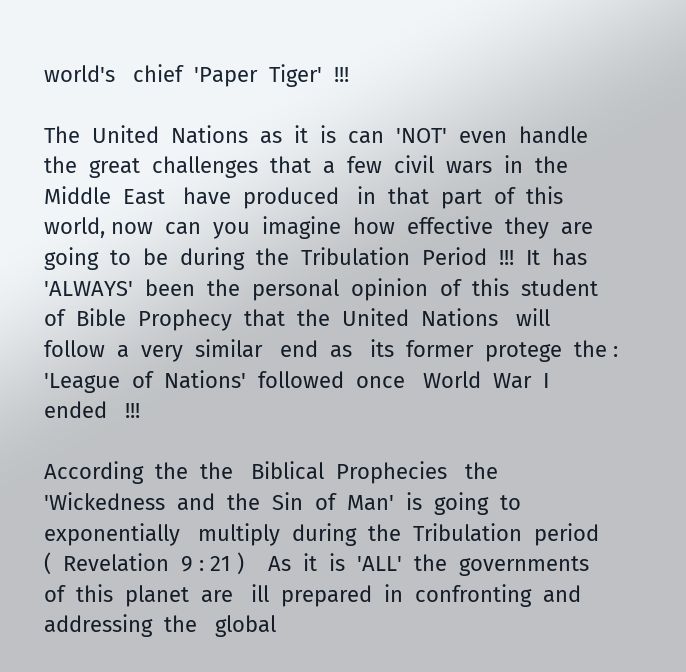world's   chief  'Paper  Tiger'  !!!

The  United  Nations  as  it  is  can  'NOT'  even  handle  the  great  challenges  that  a  few  civil  wars  in  the  Middle  East   have  produced   in  that  part  of  this  world, now  can  you  imagine  how  effective  they  are  going  to  be  during  the  Tribulation  Period  !!!  It  has  'ALWAYS'  been  the  personal  opinion  of  this  student  of  Bible  Prophecy  that  the  United  Nations   will  follow  a  very  similar   end  as   its  former  protege  the :  'League  of  Nations'  followed  once   World  War  I   ended   !!!

According  the  the   Biblical  Prophecies   the  'Wickedness  and  the  Sin  of  Man'  is  going  to  exponentially   multiply  during  the  Tribulation  period   (  Revelation  9 : 21 )    As  it  is  'ALL'  the  governments  of  this  planet  are   ill  prepared  in  confronting  and  addressing  the   global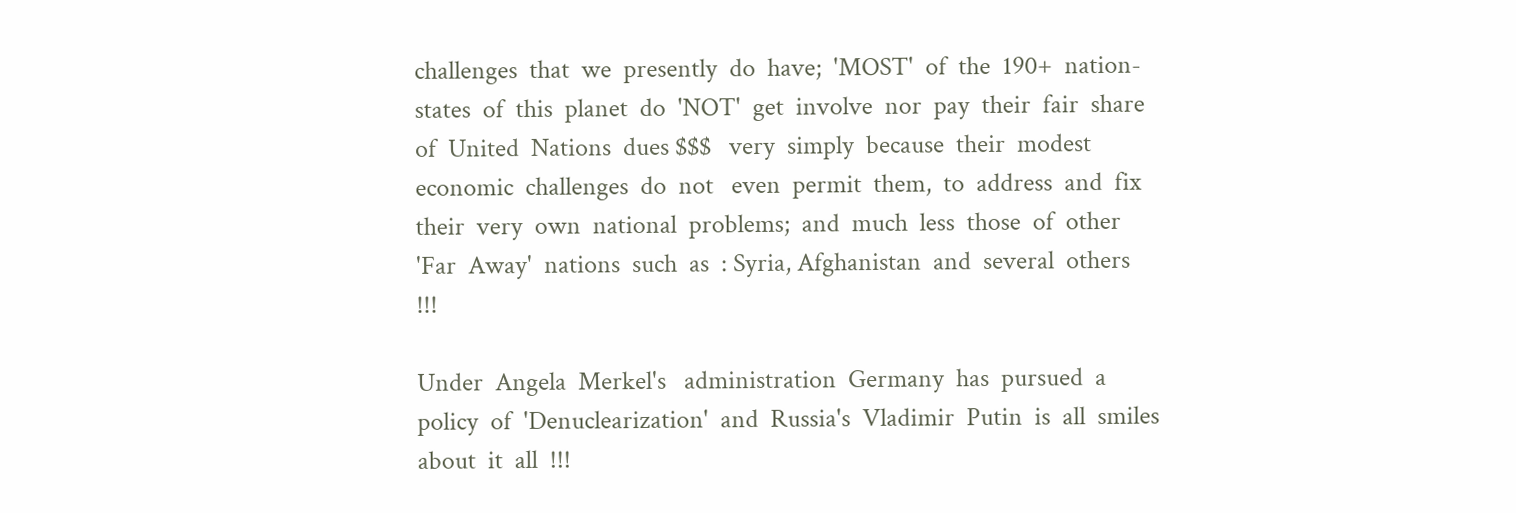challenges  that  we  presently  do  have;  'MOST'  of  the  190+  nation-states  of  this  planet  do  'NOT'  get  involve  nor  pay  their  fair  share  of  United  Nations  dues $$$   very  simply  because  their  modest  economic  challenges  do  not   even  permit  them,  to  address  and  fix  their  very  own  national  problems;  and  much  less  those  of  other  'Far  Away'  nations  such  as  : Syria, Afghanistan  and  several  others  !!!

Under  Angela  Merkel's   administration  Germany  has  pursued  a  policy  of  'Denuclearization'  and  Russia's  Vladimir  Putin  is  all  smiles  about  it  all  !!!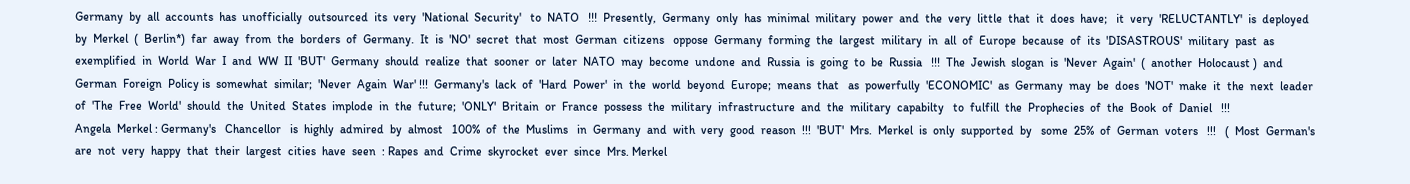Germany  by  all  accounts  has  unofficially  outsourced  its  very  'National  Security'   to  NATO   !!!  Presently,  Germany  only  has  minimal  military  power  and  the  very  little  that  it  does  have;   it  very  'RELUCTANTLY'  is  deployed  by  Merkel  (  Berlin*)  far  away  from  the  borders  of  Germany.  It  is  'NO'  secret  that  most  German  citizens   oppose  Germany  forming  the  largest  military  in  all  of  Europe  because  of  its  'DISASTROUS'  military  past  as  exemplified  in  World  War  I  and  WW  II  'BUT'  Germany  should  realize  that  sooner  or  later  NATO  may  become  undone  and  Russia  is  going  to  be  Russia   !!!  The  Jewish  slogan  is  'Never  Again'  (  another  Holocaust )  and  German  Foreign  Policy is  somewhat  similar;  'Never  Again  War' !!!  Germany's  lack  of  'Hard  Power'  in  the  world  beyond  Europe;  means  that   as  powerfully  'ECONOMIC'  as  Germany  may  be  does  'NOT'  make  it  the  next  leader  of  'The  Free  World'  should  the  United  States  implode  in  the  future;  'ONLY'  Britain  or  France  possess  the  military  infrastructure  and  the  military  capabilty   to  fulfill  the  Prophecies  of  the  Book  of  Daniel   !!!
Angela  Merkel : Germany's   Chancellor   is  highly  admired  by  almost   100%  of  the  Muslims   in  Germany  and  with  very  good  reason  !!!  'BUT'  Mrs.  Merkel  is  only  supported  by   some  25%  of  German  voters   !!!   (  Most  German's   are  not  very  happy  that  their  largest  cities  have  seen  : Rapes  and  Crime  skyrocket  ever  since  Mrs. Merkel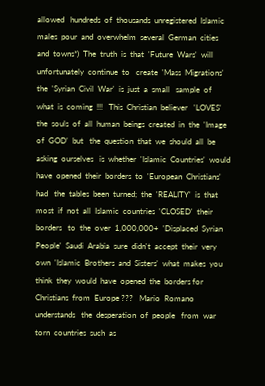allowed   hundreds  of  thousands  unregistered  Islamic  males  pour  and  overwhelm  several  German  cities  and  towns*)  The  truth  is  that  'Future  Wars'  will  unfortunately  continue  to   create  'Mass  Migrations'  the  'Syrian  Civil  War'  is  just  a  small   sample  of  what  is  coming  !!!   This  Christian  believer   'LOVES'  the  souls  of  all  human  beings  created  in  the  'Image  of  GOD'  but   the  question  that  we  should  all  be  asking  ourselves   is  whether  'Islamic  Countries'  would  have  opened  their  borders  to  'European  Christians'  had   the  tables  been  turned;  the  'REALITY'  is  that  most  if  not  all  Islamic  countries  'CLOSED'  their  borders   to  the  over  1,000,000+  'Displaced  Syrian  People'  Saudi  Arabia  sure  didn't  accept  their  very  own  'Islamic  Brothers  and  Sisters'  what  makes  you  think  they  would  have  opened  the  borders for Christians  from  Europe ???   Mario  Romano  understands   the  desperation  of  people   from  war  torn  countries  such  as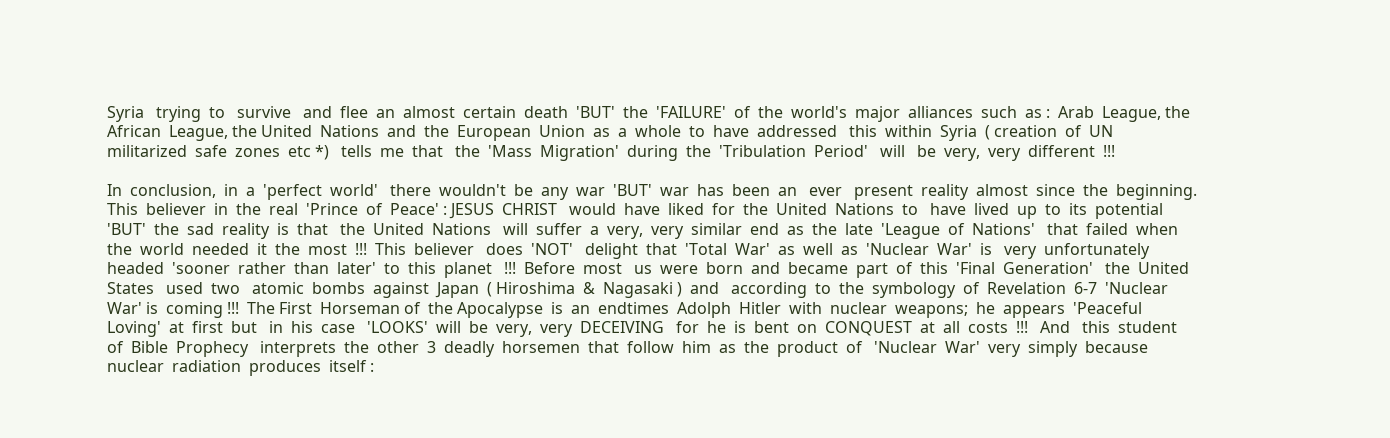Syria   trying  to   survive   and  flee  an  almost  certain  death  'BUT'  the  'FAILURE'  of  the  world's  major  alliances  such  as :  Arab  League, the African  League, the United  Nations  and  the  European  Union  as  a  whole  to  have  addressed   this  within  Syria  ( creation  of  UN  militarized  safe  zones  etc *)   tells  me  that   the  'Mass  Migration'  during  the  'Tribulation  Period'   will   be  very,  very  different  !!!

In  conclusion,  in  a  'perfect  world'   there  wouldn't  be  any  war  'BUT'  war  has  been  an   ever   present  reality  almost  since  the  beginning.  This  believer  in  the  real  'Prince  of  Peace' : JESUS  CHRIST   would  have  liked  for  the  United  Nations  to   have  lived  up  to  its  potential  'BUT'  the  sad  reality  is  that   the  United  Nations   will  suffer  a  very,  very  similar  end  as  the  late  'League  of  Nations'   that  failed  when  the  world  needed  it  the  most  !!!  This  believer   does  'NOT'   delight  that  'Total  War'  as  well  as  'Nuclear  War'  is   very  unfortunately  headed  'sooner  rather  than  later'  to  this  planet   !!!  Before  most   us  were  born  and  became  part  of  this  'Final  Generation'   the  United  States   used  two   atomic  bombs  against  Japan  ( Hiroshima  &  Nagasaki )  and   according  to  the  symbology  of  Revelation  6-7  'Nuclear War' is  coming !!!  The First  Horseman of  the Apocalypse  is  an  endtimes  Adolph  Hitler  with  nuclear  weapons;  he  appears  'Peaceful  Loving'  at  first  but   in  his  case   'LOOKS'  will  be  very,  very  DECEIVING   for  he  is  bent  on  CONQUEST  at  all  costs  !!!   And   this  student  of  Bible  Prophecy   interprets  the  other  3  deadly  horsemen  that  follow  him  as  the  product  of   'Nuclear  War'  very  simply  because  nuclear  radiation  produces  itself :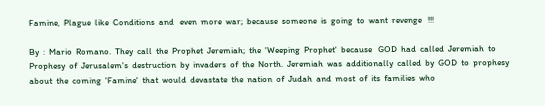Famine,  Plague  like  Conditions  and   even  more  war;  because  someone  is  going  to  want  revenge   !!!

By  :  Mario  Romano.  They  call  the  Prophet  Jeremiah;  the  'Weeping  Prophet'  because   GOD  had  called  Jeremiah  to  Prophesy  of  Jerusalem's  destruction  by  invaders  of  the  North.  Jeremiah  was  additionally  called  by  GOD  to  prophesy  about  the  coming  'Famine'  that  would  devastate  the  nation  of  Judah  and  most  of  its  families  who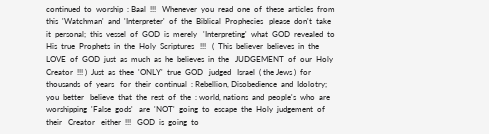continued  to  worship  : Baal  !!!   Whenever  you  read  one  of  these  articles  from  this  'Watchman'  and  'Interpreter'  of  the  Biblical  Prophecies   please  don't  take  it  personal;  this  vessel  of  GOD  is  merely   'Interpreting'  what  GOD  revealed  to  His  true  Prophets  in  the  Holy  Scriptures   !!!   (  This  believer  believes  in  the  LOVE  of  GOD  just  as  much  as  he  believes  in  the   JUDGEMENT  of  our  Holy  Creator  !!! )  Just  as  thee  'ONLY'  true  GOD   judged   Israel  ( the Jews )  for  thousands  of  years   for  their  continual  : Rebellion, Disobedience  and  Idolotry;  you  better   believe  that  the  rest  of  the  : world, nations  and  people's  who  are   worshipping  'False  gods'   are  'NOT'  going  to  escape  the  Holy  judgement  of  their   Creator   either  !!!   GOD  is  going  to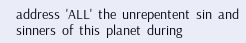address  'ALL'  the  unrepentent  sin  and  sinners  of  this  planet  during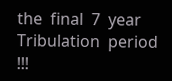the  final  7  year  Tribulation  period   !!!